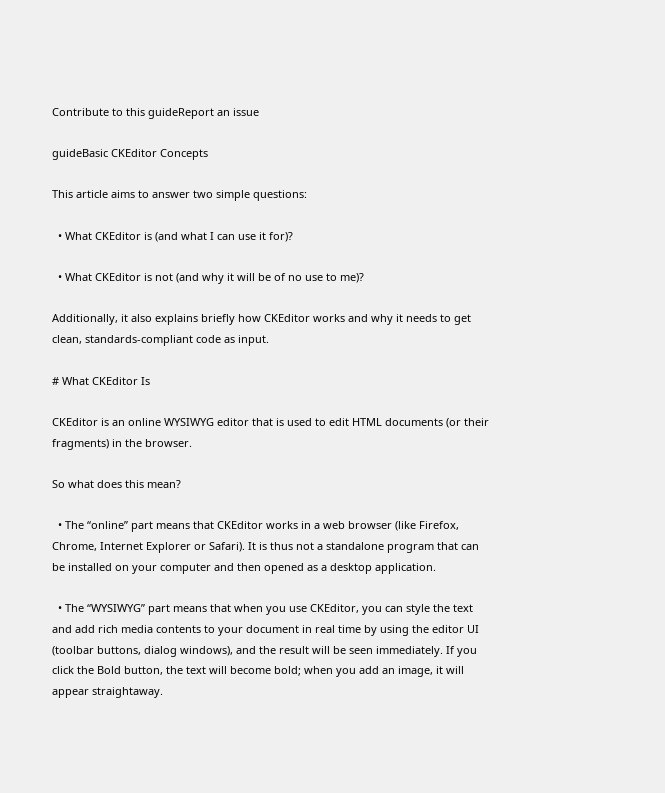Contribute to this guideReport an issue

guideBasic CKEditor Concepts

This article aims to answer two simple questions:

  • What CKEditor is (and what I can use it for)?

  • What CKEditor is not (and why it will be of no use to me)?

Additionally, it also explains briefly how CKEditor works and why it needs to get clean, standards-compliant code as input.

# What CKEditor Is

CKEditor is an online WYSIWYG editor that is used to edit HTML documents (or their fragments) in the browser.

So what does this mean?

  • The “online” part means that CKEditor works in a web browser (like Firefox, Chrome, Internet Explorer or Safari). It is thus not a standalone program that can be installed on your computer and then opened as a desktop application.

  • The “WYSIWYG” part means that when you use CKEditor, you can style the text and add rich media contents to your document in real time by using the editor UI (toolbar buttons, dialog windows), and the result will be seen immediately. If you click the Bold button, the text will become bold; when you add an image, it will appear straightaway.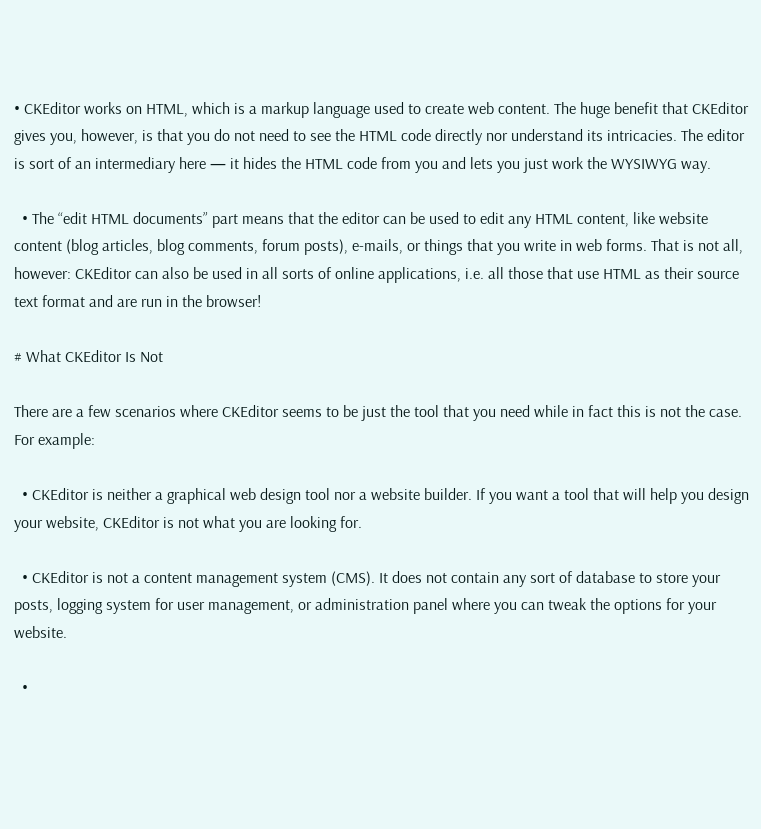• CKEditor works on HTML, which is a markup language used to create web content. The huge benefit that CKEditor gives you, however, is that you do not need to see the HTML code directly nor understand its intricacies. The editor is sort of an intermediary here — it hides the HTML code from you and lets you just work the WYSIWYG way.

  • The “edit HTML documents” part means that the editor can be used to edit any HTML content, like website content (blog articles, blog comments, forum posts), e-mails, or things that you write in web forms. That is not all, however: CKEditor can also be used in all sorts of online applications, i.e. all those that use HTML as their source text format and are run in the browser!

# What CKEditor Is Not

There are a few scenarios where CKEditor seems to be just the tool that you need while in fact this is not the case. For example:

  • CKEditor is neither a graphical web design tool nor a website builder. If you want a tool that will help you design your website, CKEditor is not what you are looking for.

  • CKEditor is not a content management system (CMS). It does not contain any sort of database to store your posts, logging system for user management, or administration panel where you can tweak the options for your website.

  •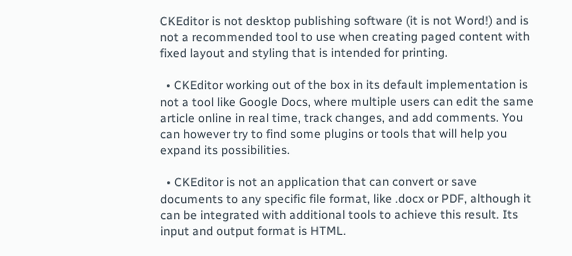CKEditor is not desktop publishing software (it is not Word!) and is not a recommended tool to use when creating paged content with fixed layout and styling that is intended for printing.

  • CKEditor working out of the box in its default implementation is not a tool like Google Docs, where multiple users can edit the same article online in real time, track changes, and add comments. You can however try to find some plugins or tools that will help you expand its possibilities.

  • CKEditor is not an application that can convert or save documents to any specific file format, like .docx or PDF, although it can be integrated with additional tools to achieve this result. Its input and output format is HTML.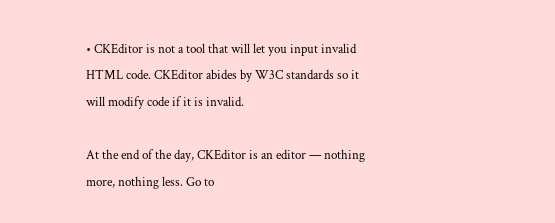• CKEditor is not a tool that will let you input invalid HTML code. CKEditor abides by W3C standards so it will modify code if it is invalid.

At the end of the day, CKEditor is an editor — nothing more, nothing less. Go to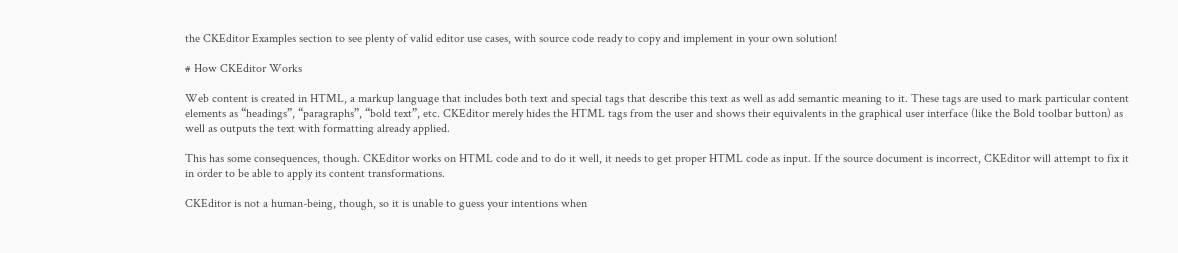the CKEditor Examples section to see plenty of valid editor use cases, with source code ready to copy and implement in your own solution!

# How CKEditor Works

Web content is created in HTML, a markup language that includes both text and special tags that describe this text as well as add semantic meaning to it. These tags are used to mark particular content elements as “headings”, “paragraphs”, “bold text”, etc. CKEditor merely hides the HTML tags from the user and shows their equivalents in the graphical user interface (like the Bold toolbar button) as well as outputs the text with formatting already applied.

This has some consequences, though. CKEditor works on HTML code and to do it well, it needs to get proper HTML code as input. If the source document is incorrect, CKEditor will attempt to fix it in order to be able to apply its content transformations.

CKEditor is not a human-being, though, so it is unable to guess your intentions when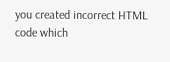you created incorrect HTML code which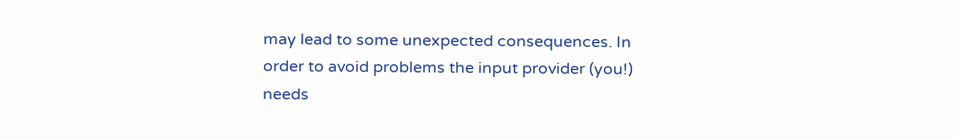may lead to some unexpected consequences. In order to avoid problems the input provider (you!) needs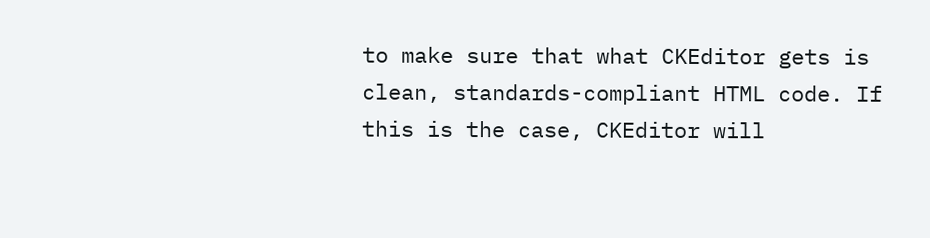to make sure that what CKEditor gets is clean, standards-compliant HTML code. If this is the case, CKEditor will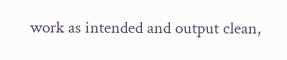work as intended and output clean,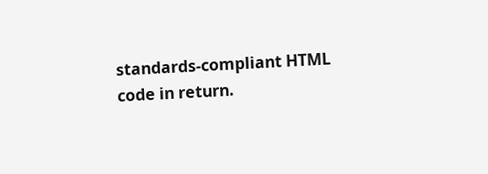standards-compliant HTML code in return.